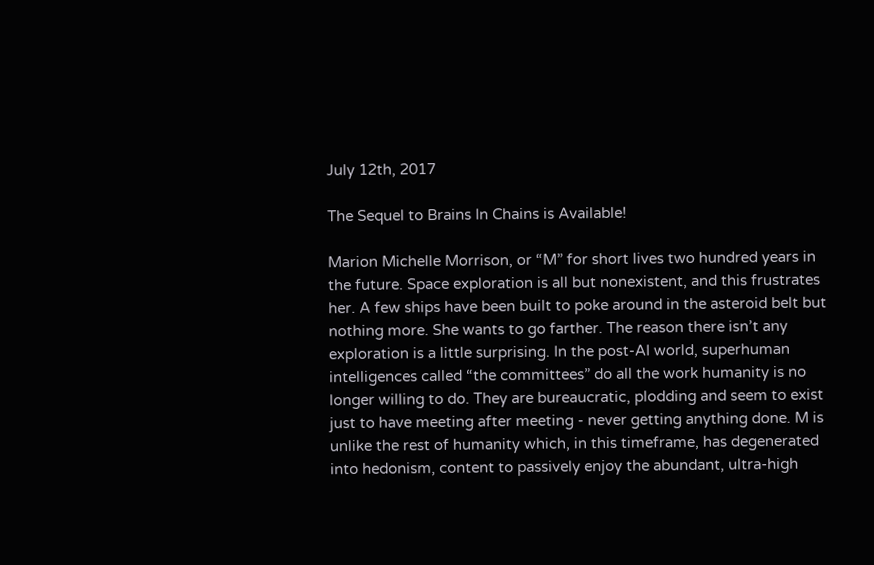July 12th, 2017

The Sequel to Brains In Chains is Available!

Marion Michelle Morrison, or “M” for short lives two hundred years in the future. Space exploration is all but nonexistent, and this frustrates her. A few ships have been built to poke around in the asteroid belt but nothing more. She wants to go farther. The reason there isn’t any exploration is a little surprising. In the post-AI world, superhuman intelligences called “the committees” do all the work humanity is no longer willing to do. They are bureaucratic, plodding and seem to exist just to have meeting after meeting - never getting anything done. M is unlike the rest of humanity which, in this timeframe, has degenerated into hedonism, content to passively enjoy the abundant, ultra-high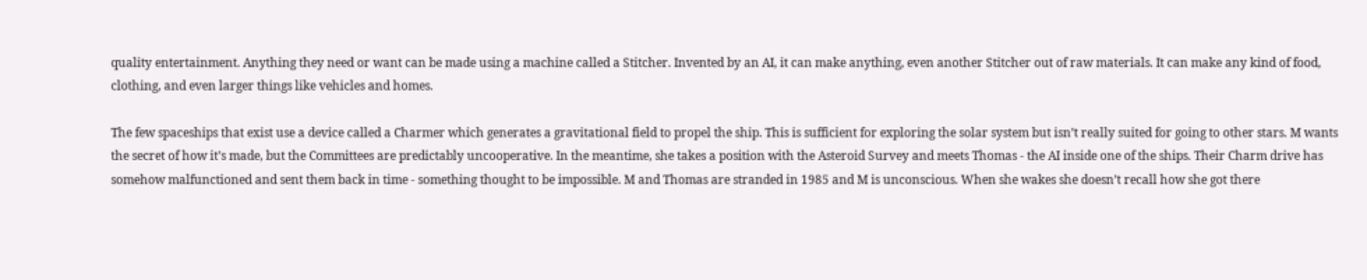quality entertainment. Anything they need or want can be made using a machine called a Stitcher. Invented by an AI, it can make anything, even another Stitcher out of raw materials. It can make any kind of food, clothing, and even larger things like vehicles and homes.

The few spaceships that exist use a device called a Charmer which generates a gravitational field to propel the ship. This is sufficient for exploring the solar system but isn’t really suited for going to other stars. M wants the secret of how it’s made, but the Committees are predictably uncooperative. In the meantime, she takes a position with the Asteroid Survey and meets Thomas - the AI inside one of the ships. Their Charm drive has somehow malfunctioned and sent them back in time - something thought to be impossible. M and Thomas are stranded in 1985 and M is unconscious. When she wakes she doesn’t recall how she got there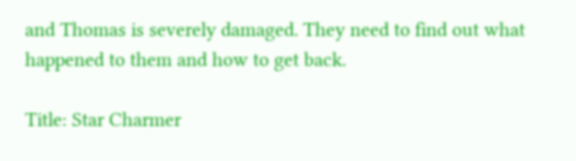and Thomas is severely damaged. They need to find out what happened to them and how to get back.

Title: Star Charmer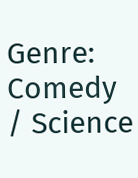Genre: Comedy / Science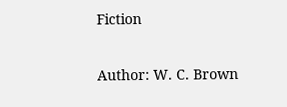Fiction

Author: W. C. Brown